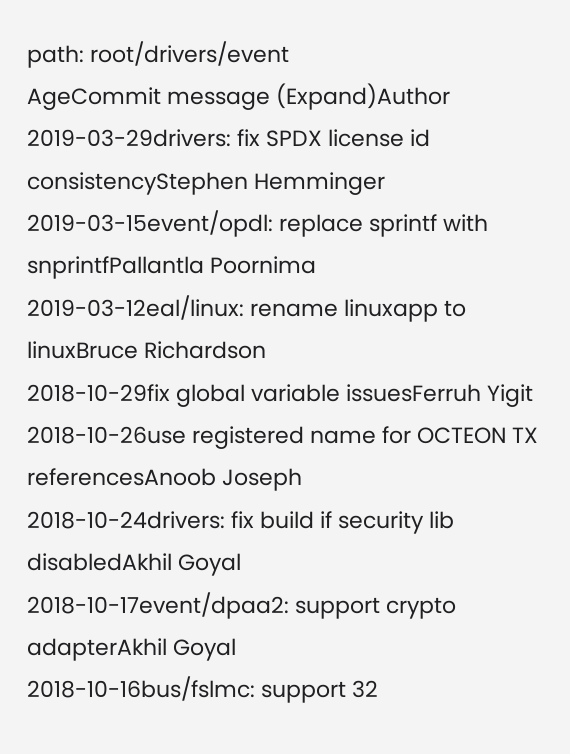path: root/drivers/event
AgeCommit message (Expand)Author
2019-03-29drivers: fix SPDX license id consistencyStephen Hemminger
2019-03-15event/opdl: replace sprintf with snprintfPallantla Poornima
2019-03-12eal/linux: rename linuxapp to linuxBruce Richardson
2018-10-29fix global variable issuesFerruh Yigit
2018-10-26use registered name for OCTEON TX referencesAnoob Joseph
2018-10-24drivers: fix build if security lib disabledAkhil Goyal
2018-10-17event/dpaa2: support crypto adapterAkhil Goyal
2018-10-16bus/fslmc: support 32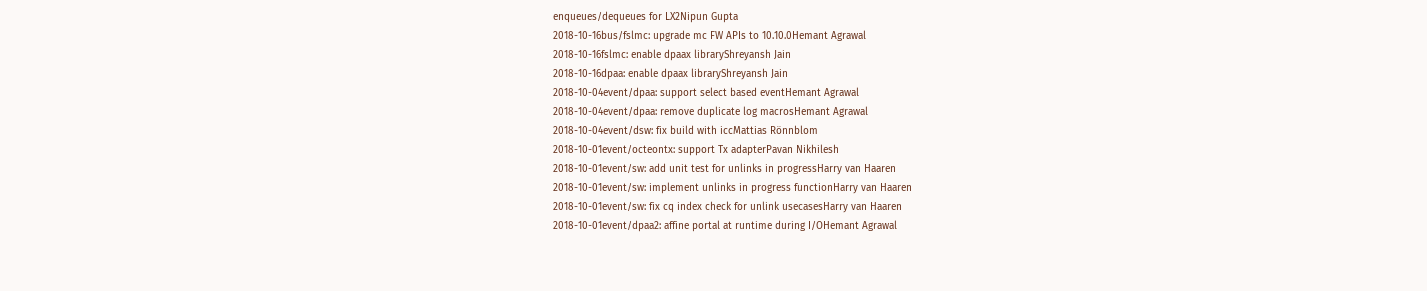enqueues/dequeues for LX2Nipun Gupta
2018-10-16bus/fslmc: upgrade mc FW APIs to 10.10.0Hemant Agrawal
2018-10-16fslmc: enable dpaax libraryShreyansh Jain
2018-10-16dpaa: enable dpaax libraryShreyansh Jain
2018-10-04event/dpaa: support select based eventHemant Agrawal
2018-10-04event/dpaa: remove duplicate log macrosHemant Agrawal
2018-10-04event/dsw: fix build with iccMattias Rönnblom
2018-10-01event/octeontx: support Tx adapterPavan Nikhilesh
2018-10-01event/sw: add unit test for unlinks in progressHarry van Haaren
2018-10-01event/sw: implement unlinks in progress functionHarry van Haaren
2018-10-01event/sw: fix cq index check for unlink usecasesHarry van Haaren
2018-10-01event/dpaa2: affine portal at runtime during I/OHemant Agrawal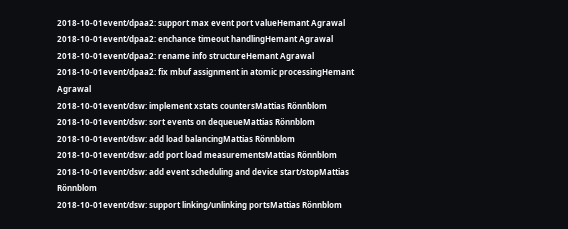2018-10-01event/dpaa2: support max event port valueHemant Agrawal
2018-10-01event/dpaa2: enchance timeout handlingHemant Agrawal
2018-10-01event/dpaa2: rename info structureHemant Agrawal
2018-10-01event/dpaa2: fix mbuf assignment in atomic processingHemant Agrawal
2018-10-01event/dsw: implement xstats countersMattias Rönnblom
2018-10-01event/dsw: sort events on dequeueMattias Rönnblom
2018-10-01event/dsw: add load balancingMattias Rönnblom
2018-10-01event/dsw: add port load measurementsMattias Rönnblom
2018-10-01event/dsw: add event scheduling and device start/stopMattias Rönnblom
2018-10-01event/dsw: support linking/unlinking portsMattias Rönnblom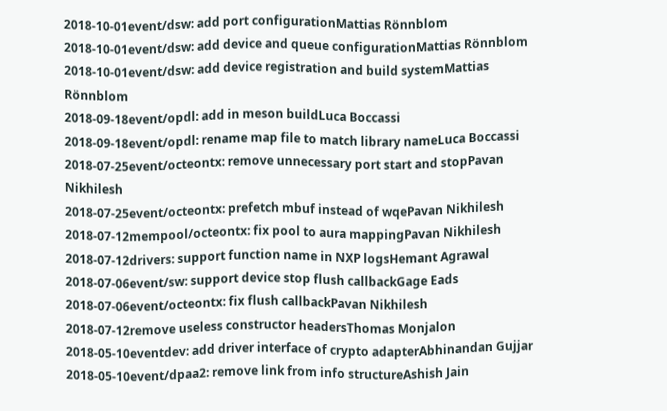2018-10-01event/dsw: add port configurationMattias Rönnblom
2018-10-01event/dsw: add device and queue configurationMattias Rönnblom
2018-10-01event/dsw: add device registration and build systemMattias Rönnblom
2018-09-18event/opdl: add in meson buildLuca Boccassi
2018-09-18event/opdl: rename map file to match library nameLuca Boccassi
2018-07-25event/octeontx: remove unnecessary port start and stopPavan Nikhilesh
2018-07-25event/octeontx: prefetch mbuf instead of wqePavan Nikhilesh
2018-07-12mempool/octeontx: fix pool to aura mappingPavan Nikhilesh
2018-07-12drivers: support function name in NXP logsHemant Agrawal
2018-07-06event/sw: support device stop flush callbackGage Eads
2018-07-06event/octeontx: fix flush callbackPavan Nikhilesh
2018-07-12remove useless constructor headersThomas Monjalon
2018-05-10eventdev: add driver interface of crypto adapterAbhinandan Gujjar
2018-05-10event/dpaa2: remove link from info structureAshish Jain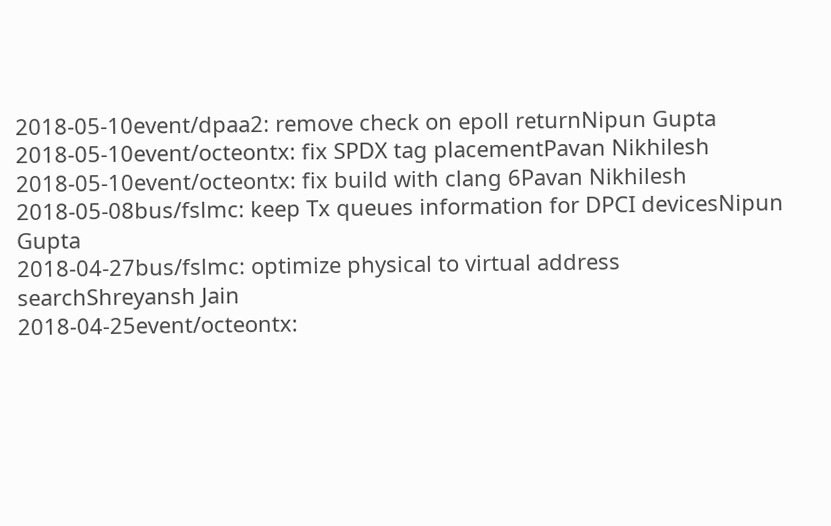2018-05-10event/dpaa2: remove check on epoll returnNipun Gupta
2018-05-10event/octeontx: fix SPDX tag placementPavan Nikhilesh
2018-05-10event/octeontx: fix build with clang 6Pavan Nikhilesh
2018-05-08bus/fslmc: keep Tx queues information for DPCI devicesNipun Gupta
2018-04-27bus/fslmc: optimize physical to virtual address searchShreyansh Jain
2018-04-25event/octeontx: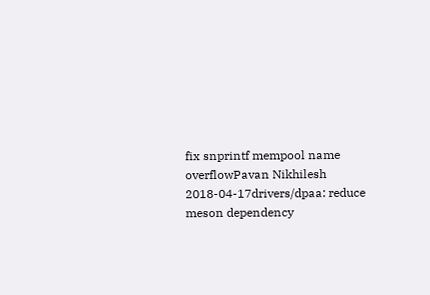fix snprintf mempool name overflowPavan Nikhilesh
2018-04-17drivers/dpaa: reduce meson dependency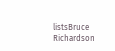listsBruce Richardson